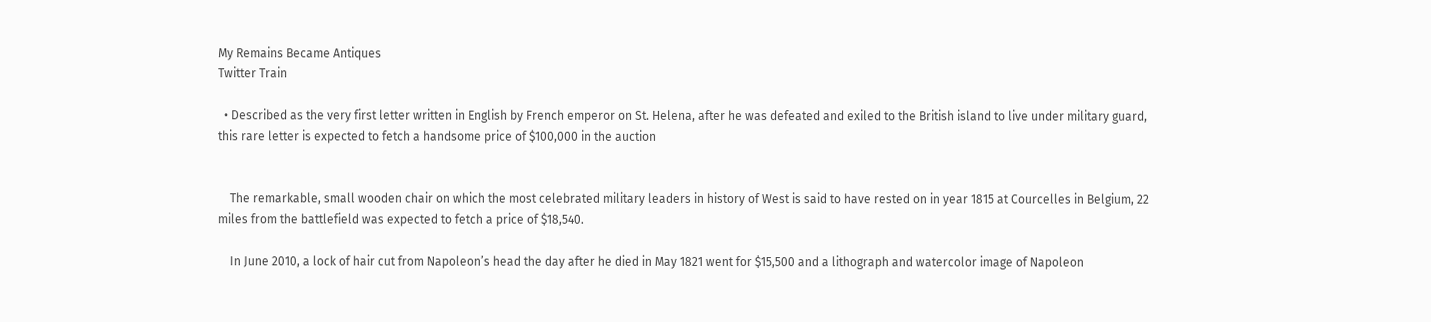My Remains Became Antiques
Twitter Train

  • Described as the very first letter written in English by French emperor on St. Helena, after he was defeated and exiled to the British island to live under military guard, this rare letter is expected to fetch a handsome price of $100,000 in the auction


    The remarkable, small wooden chair on which the most celebrated military leaders in history of West is said to have rested on in year 1815 at Courcelles in Belgium, 22 miles from the battlefield was expected to fetch a price of $18,540.

    In June 2010, a lock of hair cut from Napoleon’s head the day after he died in May 1821 went for $15,500 and a lithograph and watercolor image of Napoleon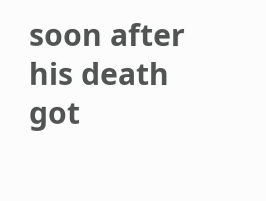soon after his death got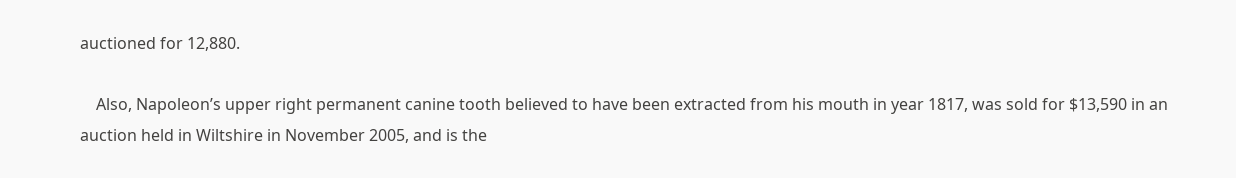auctioned for 12,880.

    Also, Napoleon’s upper right permanent canine tooth believed to have been extracted from his mouth in year 1817, was sold for $13,590 in an auction held in Wiltshire in November 2005, and is the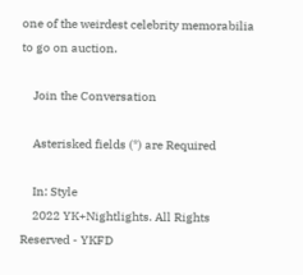one of the weirdest celebrity memorabilia to go on auction.

    Join the Conversation

    Asterisked fields (*) are Required

    In: Style
    2022 YK+Nightlights. All Rights Reserved - YKFD